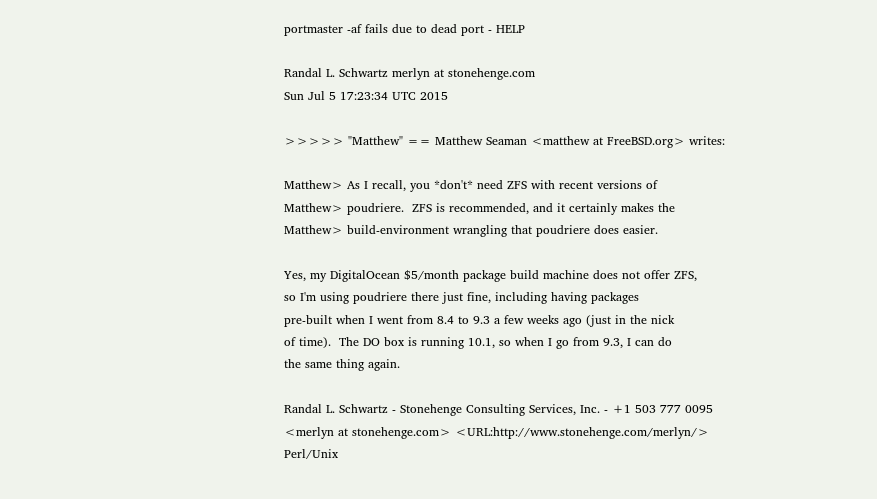portmaster -af fails due to dead port - HELP

Randal L. Schwartz merlyn at stonehenge.com
Sun Jul 5 17:23:34 UTC 2015

>>>>> "Matthew" == Matthew Seaman <matthew at FreeBSD.org> writes:

Matthew> As I recall, you *don't* need ZFS with recent versions of
Matthew> poudriere.  ZFS is recommended, and it certainly makes the
Matthew> build-environment wrangling that poudriere does easier.

Yes, my DigitalOcean $5/month package build machine does not offer ZFS,
so I'm using poudriere there just fine, including having packages
pre-built when I went from 8.4 to 9.3 a few weeks ago (just in the nick
of time).  The DO box is running 10.1, so when I go from 9.3, I can do
the same thing again.

Randal L. Schwartz - Stonehenge Consulting Services, Inc. - +1 503 777 0095
<merlyn at stonehenge.com> <URL:http://www.stonehenge.com/merlyn/>
Perl/Unix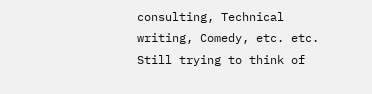consulting, Technical writing, Comedy, etc. etc.
Still trying to think of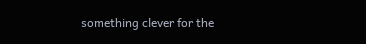something clever for the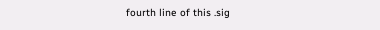fourth line of this .sig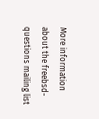More information about the freebsd-questions mailing list